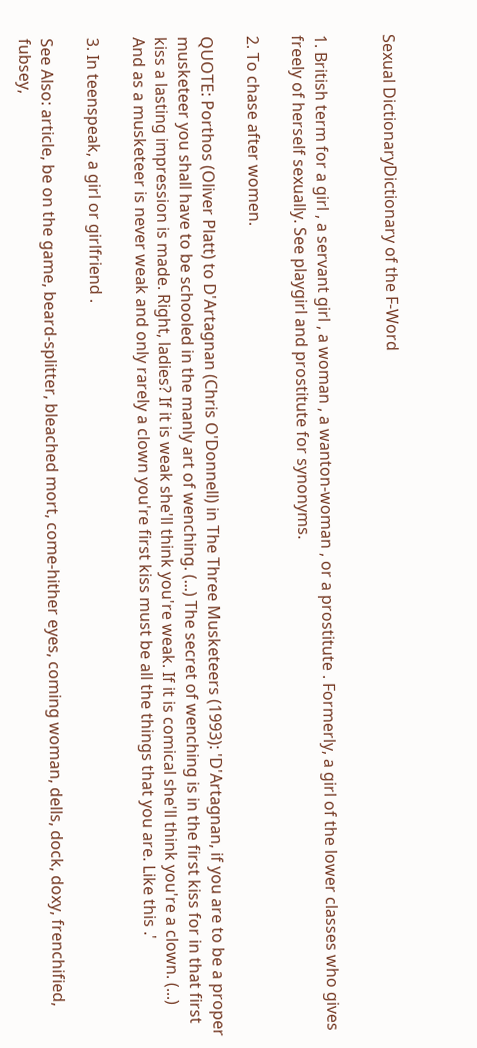Sexual DictionaryDictionary of the F-Word


1. British term for a girl , a servant girl , a woman , a wanton-woman , or a prostitute . Formerly, a girl of the lower classes who gives freely of herself sexually. See playgirl and prostitute for synonyms.

2. To chase after women.

QUOTE: Porthos (Oliver Platt) to D'Artagnan (Chris O'Donnell) in The Three Musketeers (1993): 'D'Artagnan, if you are to be a proper musketeer you shall have to be schooled in the manly art of wenching. (...) The secret of wenching is in the first kiss for in that first kiss a lasting impression is made. Right, ladies? If it is weak she'll think you're weak. If it is comical she'll think you're a clown. (...) And as a musketeer is never weak and only rarely a clown you're first kiss must be all the things that you are. Like this .'

3. In teenspeak, a girl or girlfriend .

See Also: article, be on the game, beard-splitter, bleached mort, come-hither eyes, coming woman, dells, dock, doxy, frenchified, fubsey,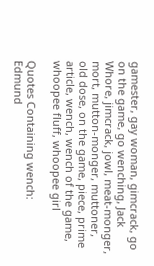gamester, gay woman, gimcrack, go on the game, go wenching, Jack Whore, jimcrack, jowl, meat-monger, mort, mutton-monger, muttoner, old dose, on the game, piece, prime article, wench, wench of the game, whoopee fluff, whoopee girl

Quotes Containing wench:
Edmund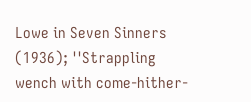Lowe in Seven Sinners (1936); ''Strappling wench with come-hither-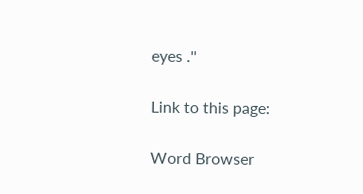eyes .''

Link to this page:

Word Browser